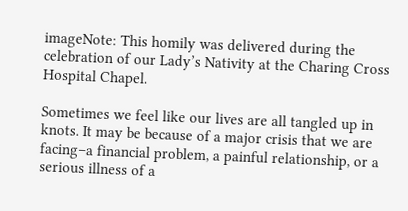imageNote: This homily was delivered during the celebration of our Lady’s Nativity at the Charing Cross Hospital Chapel.

Sometimes we feel like our lives are all tangled up in knots. It may be because of a major crisis that we are facing–a financial problem, a painful relationship, or a serious illness of a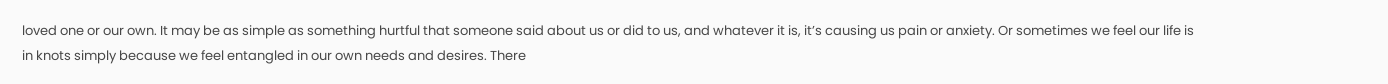loved one or our own. It may be as simple as something hurtful that someone said about us or did to us, and whatever it is, it’s causing us pain or anxiety. Or sometimes we feel our life is in knots simply because we feel entangled in our own needs and desires. There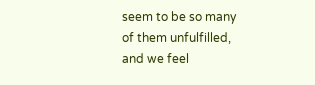seem to be so many of them unfulfilled, and we feel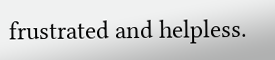frustrated and helpless.